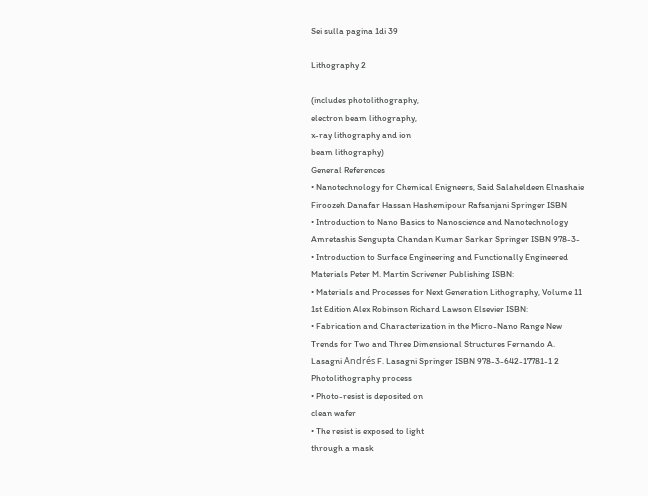Sei sulla pagina 1di 39

Lithography 2

(includes photolithography,
electron beam lithography,
x-ray lithography and ion
beam lithography)
General References
• Nanotechnology for Chemical Enigneers, Said Salaheldeen Elnashaie
Firoozeh Danafar Hassan Hashemipour Rafsanjani Springer ISBN
• Introduction to Nano Basics to Nanoscience and Nanotechnology
Amretashis Sengupta Chandan Kumar Sarkar Springer ISBN 978-3-
• Introduction to Surface Engineering and Functionally Engineered
Materials Peter M. Martin Scrivener Publishing ISBN:
• Materials and Processes for Next Generation Lithography, Volume 11
1st Edition Alex Robinson Richard Lawson Elsevier ISBN:
• Fabrication and Characterization in the Micro-Nano Range New
Trends for Two and Three Dimensional Structures Fernando A.
Lasagni Andrés F. Lasagni Springer ISBN 978-3-642-17781-1 2
Photolithography process
• Photo-resist is deposited on
clean wafer
• The resist is exposed to light
through a mask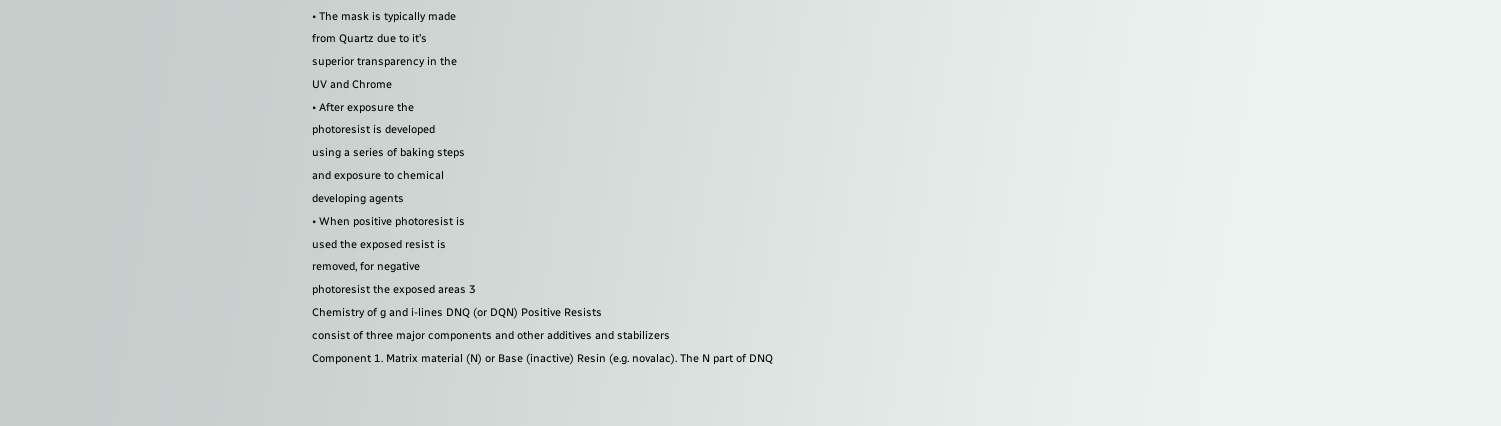• The mask is typically made
from Quartz due to it’s
superior transparency in the
UV and Chrome
• After exposure the
photoresist is developed
using a series of baking steps
and exposure to chemical
developing agents
• When positive photoresist is
used the exposed resist is
removed, for negative
photoresist the exposed areas 3
Chemistry of g and i-lines DNQ (or DQN) Positive Resists
consist of three major components and other additives and stabilizers
Component 1. Matrix material (N) or Base (inactive) Resin (e.g. novalac). The N part of DNQ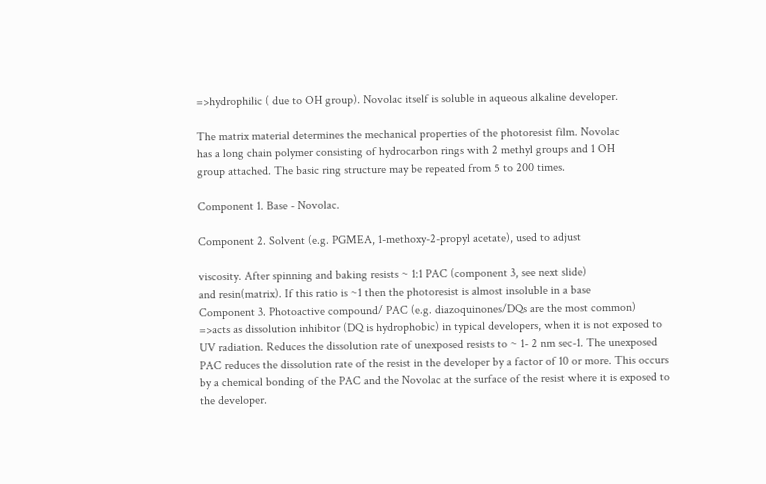=>hydrophilic ( due to OH group). Novolac itself is soluble in aqueous alkaline developer.

The matrix material determines the mechanical properties of the photoresist film. Novolac
has a long chain polymer consisting of hydrocarbon rings with 2 methyl groups and 1 OH
group attached. The basic ring structure may be repeated from 5 to 200 times.

Component 1. Base - Novolac.

Component 2. Solvent (e.g. PGMEA, 1-methoxy-2-propyl acetate), used to adjust

viscosity. After spinning and baking resists ~ 1:1 PAC (component 3, see next slide)
and resin(matrix). If this ratio is ~1 then the photoresist is almost insoluble in a base
Component 3. Photoactive compound/ PAC (e.g. diazoquinones/DQs are the most common)
=>acts as dissolution inhibitor (DQ is hydrophobic) in typical developers, when it is not exposed to
UV radiation. Reduces the dissolution rate of unexposed resists to ~ 1- 2 nm sec-1. The unexposed
PAC reduces the dissolution rate of the resist in the developer by a factor of 10 or more. This occurs
by a chemical bonding of the PAC and the Novolac at the surface of the resist where it is exposed to
the developer.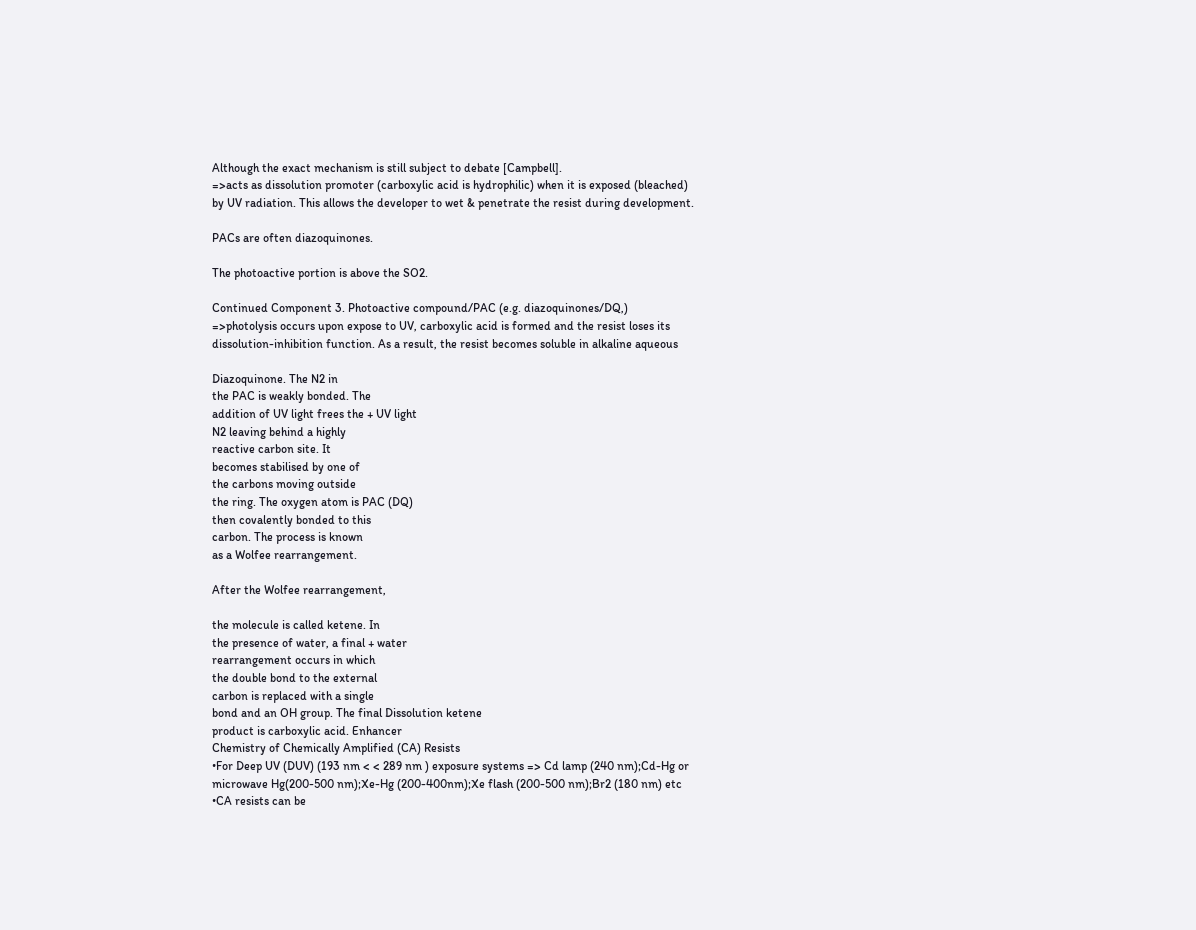Although the exact mechanism is still subject to debate [Campbell].
=>acts as dissolution promoter (carboxylic acid is hydrophilic) when it is exposed (bleached)
by UV radiation. This allows the developer to wet & penetrate the resist during development.

PACs are often diazoquinones.

The photoactive portion is above the SO2.

Continued Component 3. Photoactive compound/PAC (e.g. diazoquinones/DQ,)
=>photolysis occurs upon expose to UV, carboxylic acid is formed and the resist loses its
dissolution-inhibition function. As a result, the resist becomes soluble in alkaline aqueous

Diazoquinone. The N2 in
the PAC is weakly bonded. The
addition of UV light frees the + UV light
N2 leaving behind a highly
reactive carbon site. It
becomes stabilised by one of
the carbons moving outside
the ring. The oxygen atom is PAC (DQ)
then covalently bonded to this
carbon. The process is known
as a Wolfee rearrangement.

After the Wolfee rearrangement,

the molecule is called ketene. In
the presence of water, a final + water
rearrangement occurs in which
the double bond to the external
carbon is replaced with a single
bond and an OH group. The final Dissolution ketene
product is carboxylic acid. Enhancer
Chemistry of Chemically Amplified (CA) Resists
•For Deep UV (DUV) (193 nm < < 289 nm ) exposure systems => Cd lamp (240 nm);Cd-Hg or
microwave Hg(200-500 nm);Xe-Hg (200-400nm);Xe flash (200-500 nm);Br2 (180 nm) etc
•CA resists can be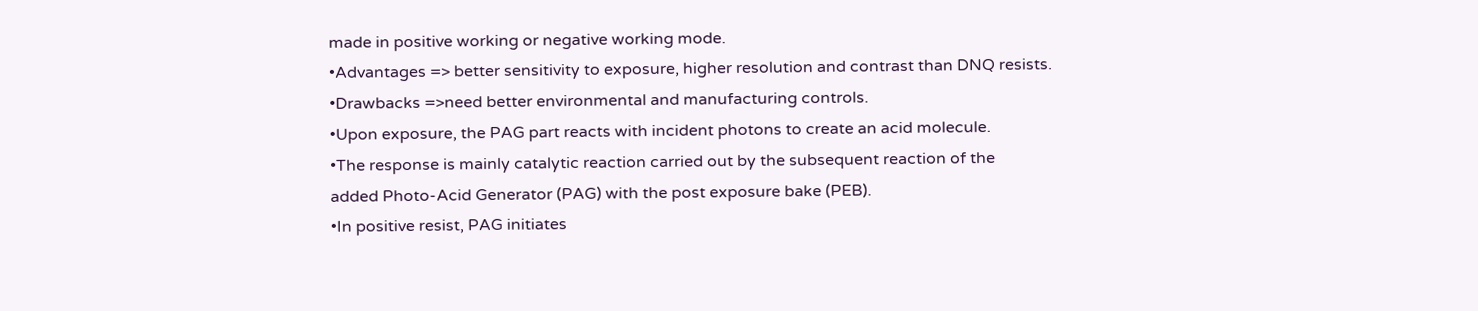made in positive working or negative working mode.
•Advantages => better sensitivity to exposure, higher resolution and contrast than DNQ resists.
•Drawbacks =>need better environmental and manufacturing controls.
•Upon exposure, the PAG part reacts with incident photons to create an acid molecule.
•The response is mainly catalytic reaction carried out by the subsequent reaction of the
added Photo-Acid Generator (PAG) with the post exposure bake (PEB).
•In positive resist, PAG initiates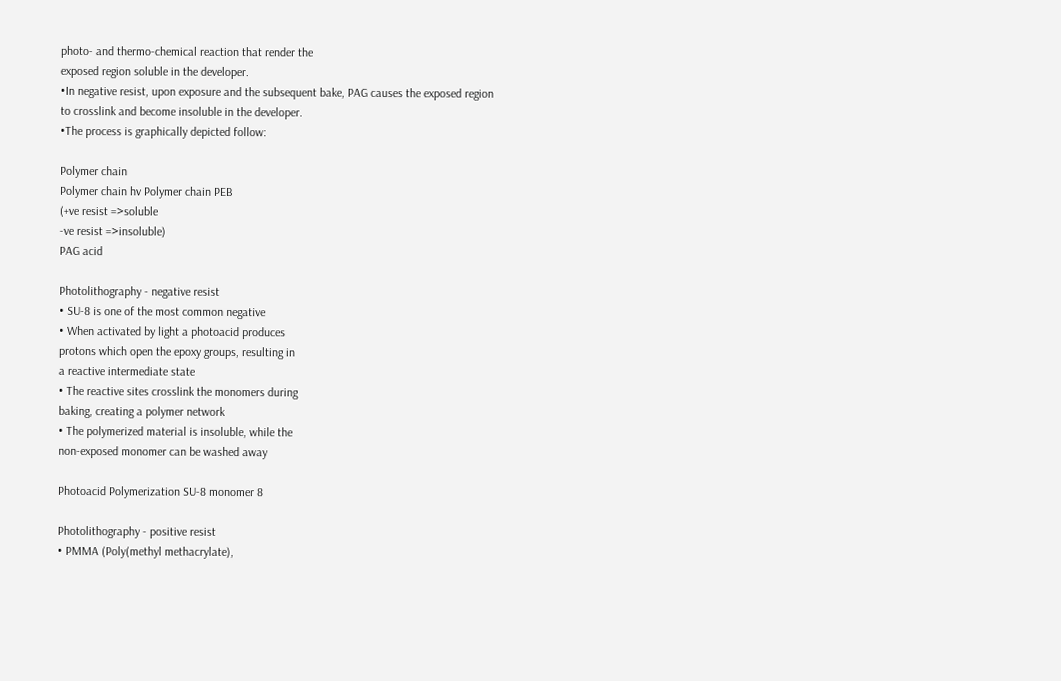photo- and thermo-chemical reaction that render the
exposed region soluble in the developer.
•In negative resist, upon exposure and the subsequent bake, PAG causes the exposed region
to crosslink and become insoluble in the developer.
•The process is graphically depicted follow:

Polymer chain
Polymer chain hv Polymer chain PEB
(+ve resist =>soluble
-ve resist =>insoluble)
PAG acid

Photolithography - negative resist
• SU-8 is one of the most common negative
• When activated by light a photoacid produces
protons which open the epoxy groups, resulting in
a reactive intermediate state
• The reactive sites crosslink the monomers during
baking, creating a polymer network
• The polymerized material is insoluble, while the
non-exposed monomer can be washed away

Photoacid Polymerization SU-8 monomer 8

Photolithography - positive resist
• PMMA (Poly(methyl methacrylate),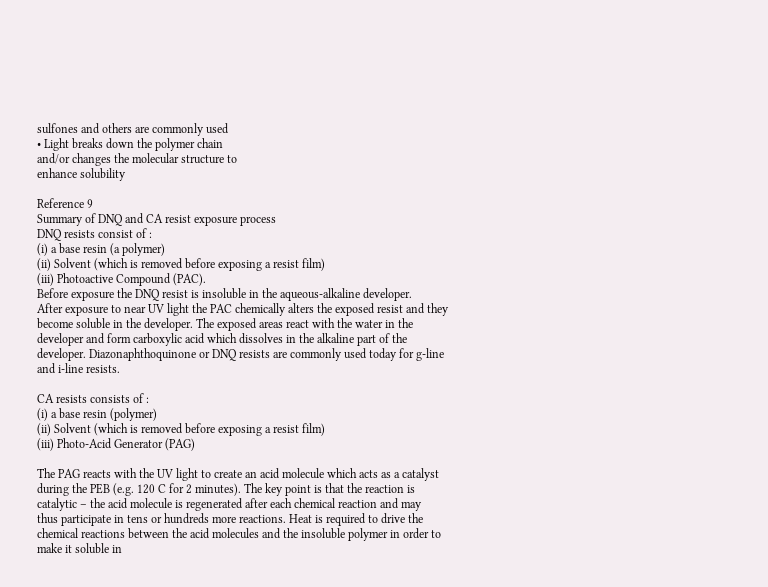sulfones and others are commonly used
• Light breaks down the polymer chain
and/or changes the molecular structure to
enhance solubility

Reference 9
Summary of DNQ and CA resist exposure process
DNQ resists consist of :
(i) a base resin (a polymer)
(ii) Solvent (which is removed before exposing a resist film)
(iii) Photoactive Compound (PAC).
Before exposure the DNQ resist is insoluble in the aqueous-alkaline developer.
After exposure to near UV light the PAC chemically alters the exposed resist and they
become soluble in the developer. The exposed areas react with the water in the
developer and form carboxylic acid which dissolves in the alkaline part of the
developer. Diazonaphthoquinone or DNQ resists are commonly used today for g-line
and i-line resists.

CA resists consists of :
(i) a base resin (polymer)
(ii) Solvent (which is removed before exposing a resist film)
(iii) Photo-Acid Generator (PAG)

The PAG reacts with the UV light to create an acid molecule which acts as a catalyst
during the PEB (e.g. 120 C for 2 minutes). The key point is that the reaction is
catalytic – the acid molecule is regenerated after each chemical reaction and may
thus participate in tens or hundreds more reactions. Heat is required to drive the
chemical reactions between the acid molecules and the insoluble polymer in order to
make it soluble in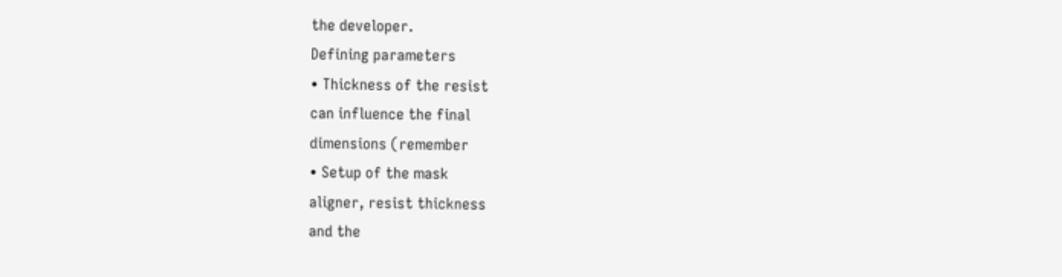the developer.
Defining parameters
• Thickness of the resist
can influence the final
dimensions (remember
• Setup of the mask
aligner, resist thickness
and the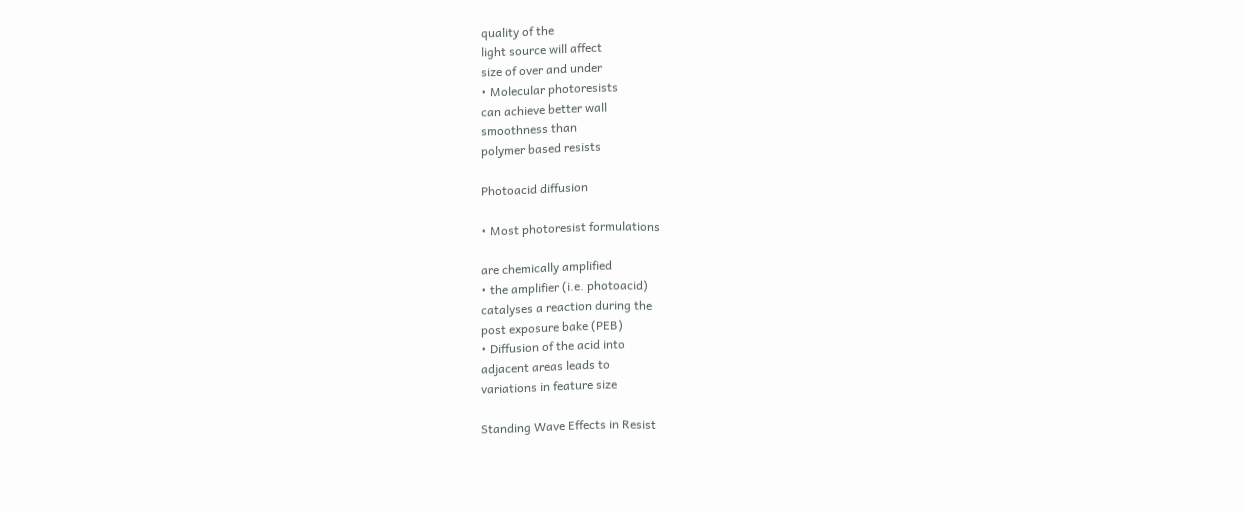quality of the
light source will affect
size of over and under
• Molecular photoresists
can achieve better wall
smoothness than
polymer based resists

Photoacid diffusion

• Most photoresist formulations

are chemically amplified
• the amplifier (i.e. photoacid)
catalyses a reaction during the
post exposure bake (PEB)
• Diffusion of the acid into
adjacent areas leads to
variations in feature size

Standing Wave Effects in Resist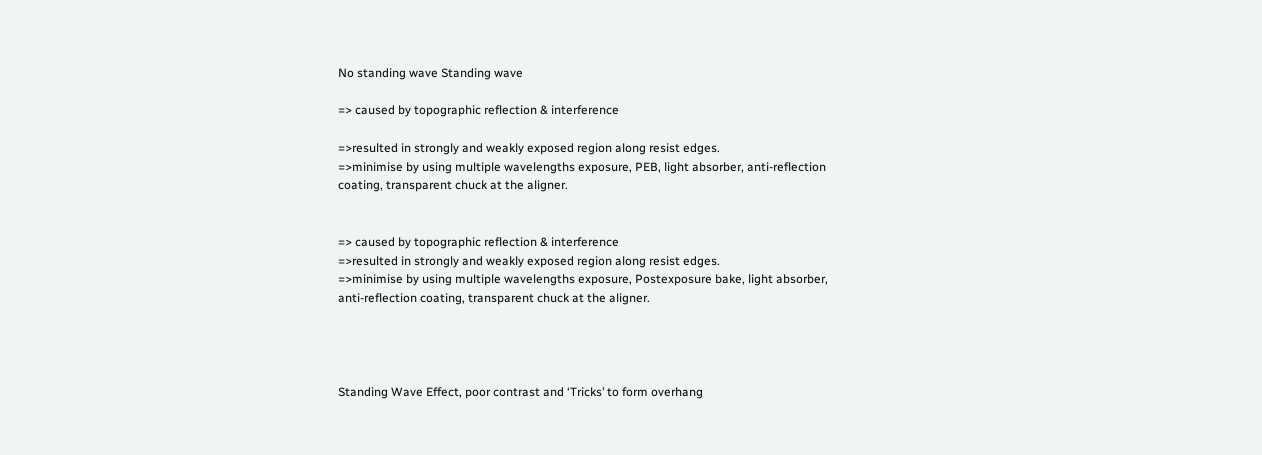No standing wave Standing wave

=> caused by topographic reflection & interference

=>resulted in strongly and weakly exposed region along resist edges.
=>minimise by using multiple wavelengths exposure, PEB, light absorber, anti-reflection
coating, transparent chuck at the aligner.


=> caused by topographic reflection & interference
=>resulted in strongly and weakly exposed region along resist edges.
=>minimise by using multiple wavelengths exposure, Postexposure bake, light absorber,
anti-reflection coating, transparent chuck at the aligner.




Standing Wave Effect, poor contrast and ‘Tricks’ to form overhang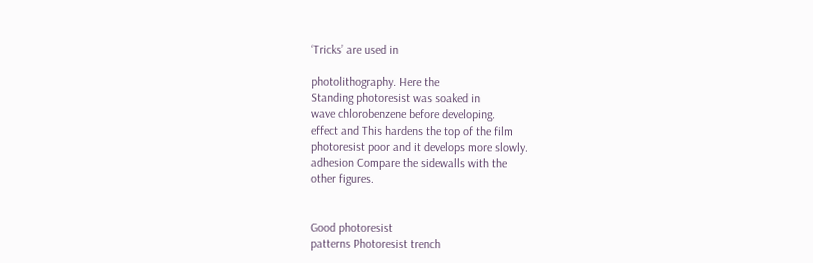‘Tricks’ are used in

photolithography. Here the
Standing photoresist was soaked in
wave chlorobenzene before developing.
effect and This hardens the top of the film
photoresist poor and it develops more slowly.
adhesion Compare the sidewalls with the
other figures.


Good photoresist
patterns Photoresist trench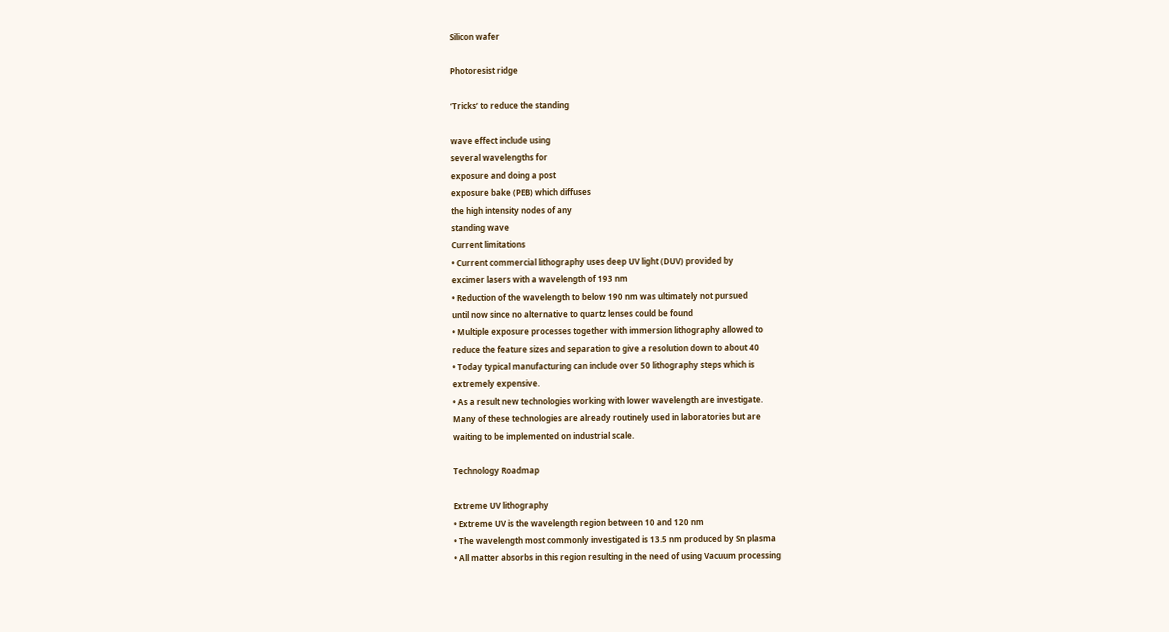Silicon wafer

Photoresist ridge

‘Tricks’ to reduce the standing

wave effect include using
several wavelengths for
exposure and doing a post
exposure bake (PEB) which diffuses
the high intensity nodes of any
standing wave
Current limitations
• Current commercial lithography uses deep UV light (DUV) provided by
excimer lasers with a wavelength of 193 nm
• Reduction of the wavelength to below 190 nm was ultimately not pursued
until now since no alternative to quartz lenses could be found
• Multiple exposure processes together with immersion lithography allowed to
reduce the feature sizes and separation to give a resolution down to about 40
• Today typical manufacturing can include over 50 lithography steps which is
extremely expensive.
• As a result new technologies working with lower wavelength are investigate.
Many of these technologies are already routinely used in laboratories but are
waiting to be implemented on industrial scale.

Technology Roadmap

Extreme UV lithography
• Extreme UV is the wavelength region between 10 and 120 nm
• The wavelength most commonly investigated is 13.5 nm produced by Sn plasma
• All matter absorbs in this region resulting in the need of using Vacuum processing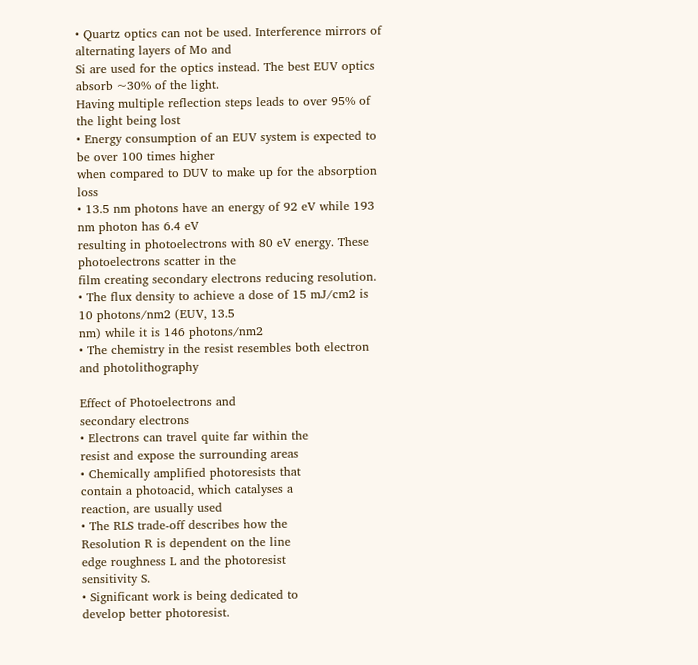• Quartz optics can not be used. Interference mirrors of alternating layers of Mo and
Si are used for the optics instead. The best EUV optics absorb ~30% of the light.
Having multiple reflection steps leads to over 95% of the light being lost
• Energy consumption of an EUV system is expected to be over 100 times higher
when compared to DUV to make up for the absorption loss
• 13.5 nm photons have an energy of 92 eV while 193 nm photon has 6.4 eV
resulting in photoelectrons with 80 eV energy. These photoelectrons scatter in the
film creating secondary electrons reducing resolution.
• The flux density to achieve a dose of 15 mJ/cm2 is 10 photons/nm2 (EUV, 13.5
nm) while it is 146 photons/nm2
• The chemistry in the resist resembles both electron and photolithography

Effect of Photoelectrons and
secondary electrons
• Electrons can travel quite far within the
resist and expose the surrounding areas
• Chemically amplified photoresists that
contain a photoacid, which catalyses a
reaction, are usually used
• The RLS trade-off describes how the
Resolution R is dependent on the line
edge roughness L and the photoresist
sensitivity S.
• Significant work is being dedicated to
develop better photoresist.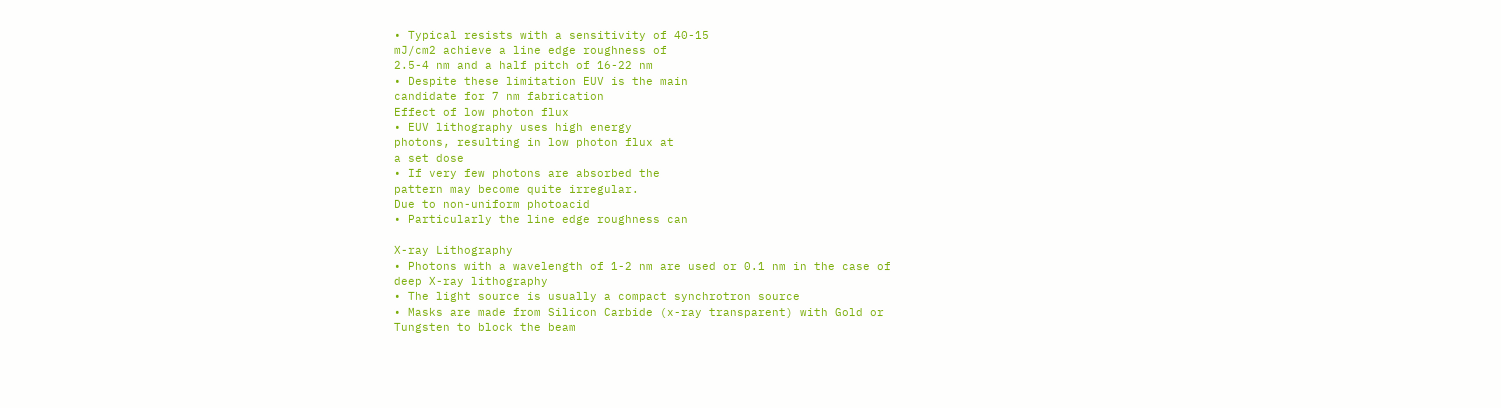• Typical resists with a sensitivity of 40-15
mJ/cm2 achieve a line edge roughness of
2.5-4 nm and a half pitch of 16-22 nm
• Despite these limitation EUV is the main
candidate for 7 nm fabrication
Effect of low photon flux
• EUV lithography uses high energy
photons, resulting in low photon flux at
a set dose
• If very few photons are absorbed the
pattern may become quite irregular.
Due to non-uniform photoacid
• Particularly the line edge roughness can

X-ray Lithography
• Photons with a wavelength of 1-2 nm are used or 0.1 nm in the case of
deep X-ray lithography
• The light source is usually a compact synchrotron source
• Masks are made from Silicon Carbide (x-ray transparent) with Gold or
Tungsten to block the beam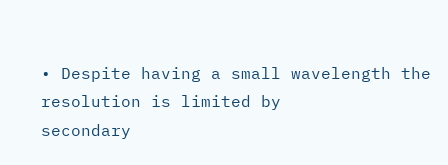• Despite having a small wavelength the resolution is limited by
secondary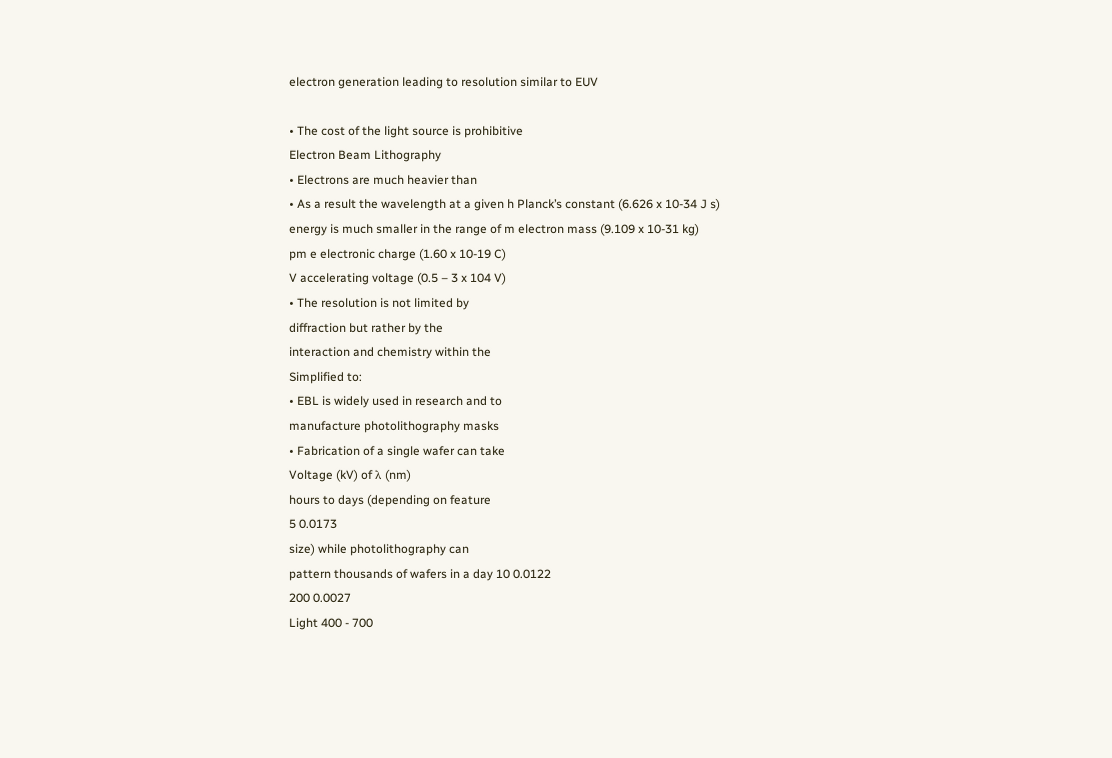electron generation leading to resolution similar to EUV

• The cost of the light source is prohibitive
Electron Beam Lithography
• Electrons are much heavier than
• As a result the wavelength at a given h Planck’s constant (6.626 x 10-34 J s)
energy is much smaller in the range of m electron mass (9.109 x 10-31 kg)
pm e electronic charge (1.60 x 10-19 C)
V accelerating voltage (0.5 – 3 x 104 V)
• The resolution is not limited by
diffraction but rather by the
interaction and chemistry within the
Simplified to:
• EBL is widely used in research and to
manufacture photolithography masks
• Fabrication of a single wafer can take
Voltage (kV) of λ (nm)
hours to days (depending on feature
5 0.0173
size) while photolithography can
pattern thousands of wafers in a day 10 0.0122
200 0.0027
Light 400 - 700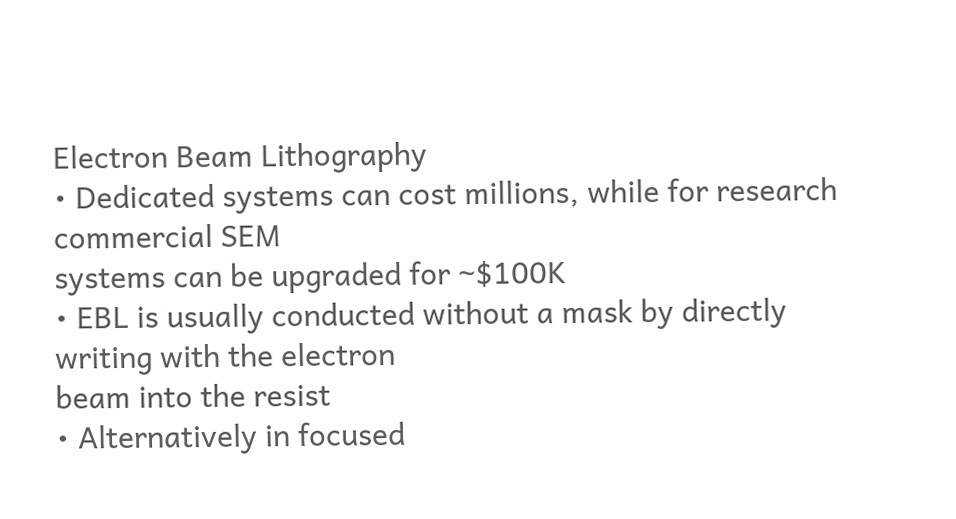Electron Beam Lithography
• Dedicated systems can cost millions, while for research commercial SEM
systems can be upgraded for ~$100K
• EBL is usually conducted without a mask by directly writing with the electron
beam into the resist
• Alternatively in focused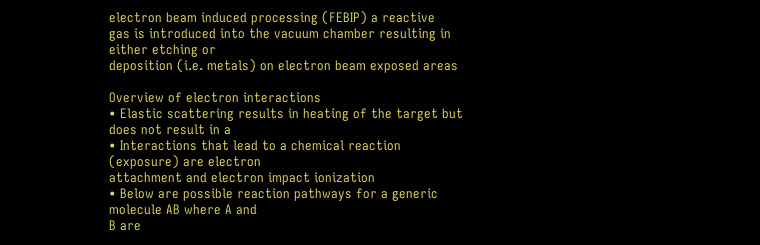electron beam induced processing (FEBIP) a reactive
gas is introduced into the vacuum chamber resulting in either etching or
deposition (i.e. metals) on electron beam exposed areas

Overview of electron interactions
• Elastic scattering results in heating of the target but does not result in a
• Interactions that lead to a chemical reaction (exposure) are electron
attachment and electron impact ionization
• Below are possible reaction pathways for a generic molecule AB where A and
B are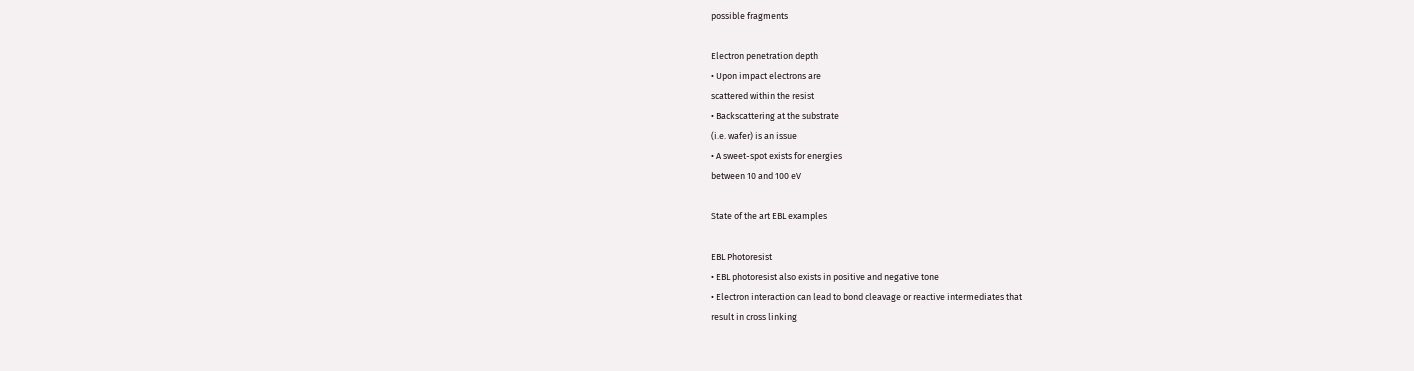possible fragments

Electron penetration depth
• Upon impact electrons are
scattered within the resist
• Backscattering at the substrate
(i.e. wafer) is an issue
• A sweet-spot exists for energies
between 10 and 100 eV

State of the art EBL examples

EBL Photoresist
• EBL photoresist also exists in positive and negative tone
• Electron interaction can lead to bond cleavage or reactive intermediates that
result in cross linking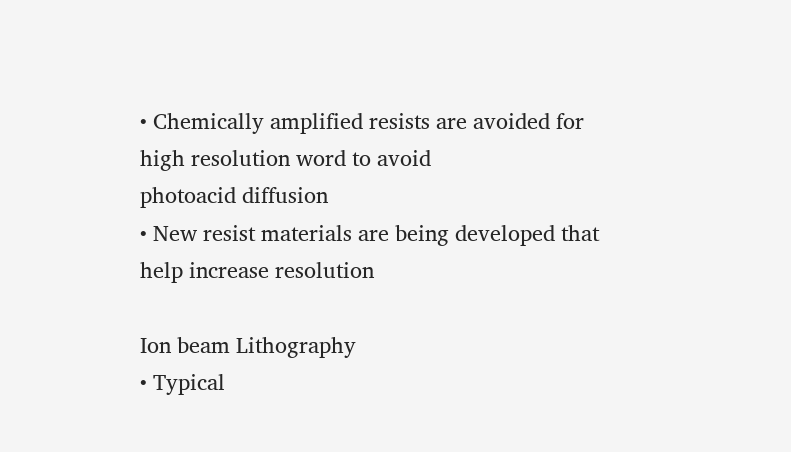• Chemically amplified resists are avoided for high resolution word to avoid
photoacid diffusion
• New resist materials are being developed that help increase resolution

Ion beam Lithography
• Typical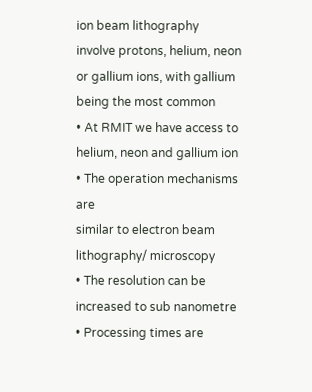ion beam lithography
involve protons, helium, neon
or gallium ions, with gallium
being the most common
• At RMIT we have access to
helium, neon and gallium ion
• The operation mechanisms are
similar to electron beam
lithography/ microscopy
• The resolution can be
increased to sub nanometre
• Processing times are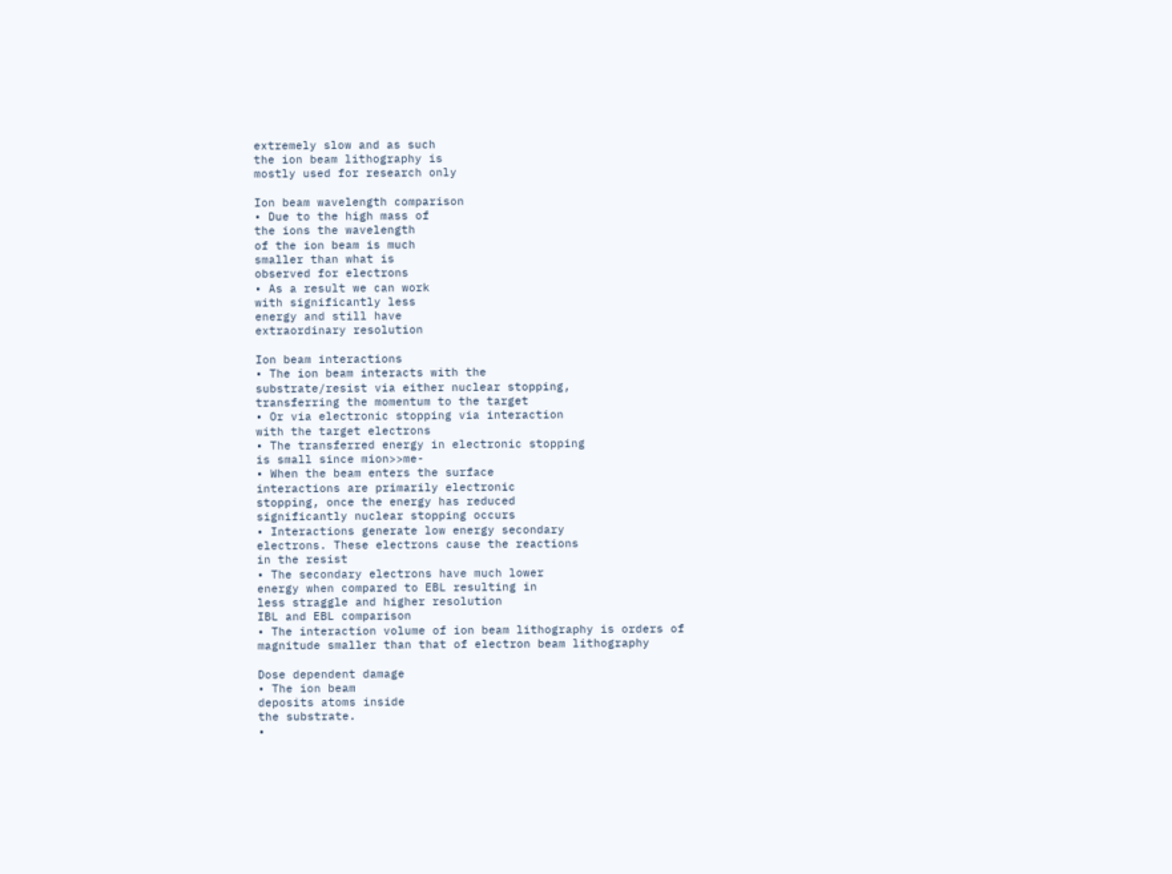extremely slow and as such
the ion beam lithography is
mostly used for research only

Ion beam wavelength comparison
• Due to the high mass of
the ions the wavelength
of the ion beam is much
smaller than what is
observed for electrons
• As a result we can work
with significantly less
energy and still have
extraordinary resolution

Ion beam interactions
• The ion beam interacts with the
substrate/resist via either nuclear stopping,
transferring the momentum to the target
• Or via electronic stopping via interaction
with the target electrons
• The transferred energy in electronic stopping
is small since mion>>me-
• When the beam enters the surface
interactions are primarily electronic
stopping, once the energy has reduced
significantly nuclear stopping occurs
• Interactions generate low energy secondary
electrons. These electrons cause the reactions
in the resist
• The secondary electrons have much lower
energy when compared to EBL resulting in
less straggle and higher resolution
IBL and EBL comparison
• The interaction volume of ion beam lithography is orders of
magnitude smaller than that of electron beam lithography

Dose dependent damage
• The ion beam
deposits atoms inside
the substrate.
•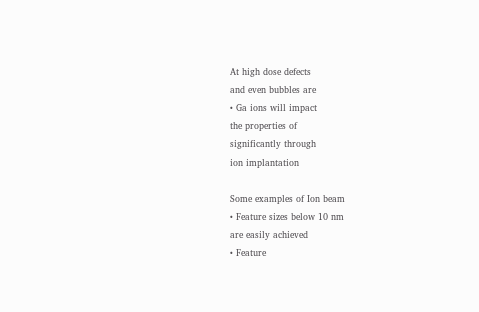At high dose defects
and even bubbles are
• Ga ions will impact
the properties of
significantly through
ion implantation

Some examples of Ion beam
• Feature sizes below 10 nm
are easily achieved
• Feature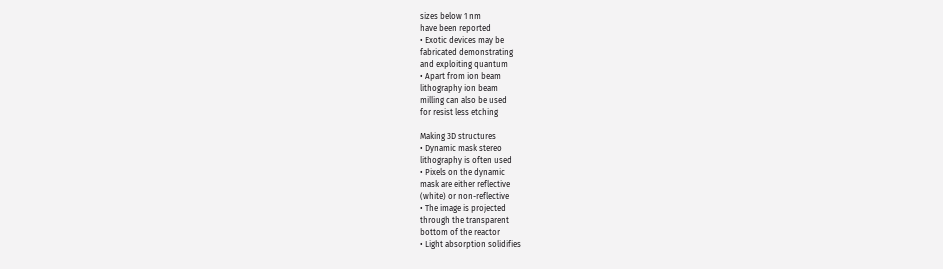sizes below 1 nm
have been reported
• Exotic devices may be
fabricated demonstrating
and exploiting quantum
• Apart from ion beam
lithography ion beam
milling can also be used
for resist less etching

Making 3D structures
• Dynamic mask stereo
lithography is often used
• Pixels on the dynamic
mask are either reflective
(white) or non-reflective
• The image is projected
through the transparent
bottom of the reactor
• Light absorption solidifies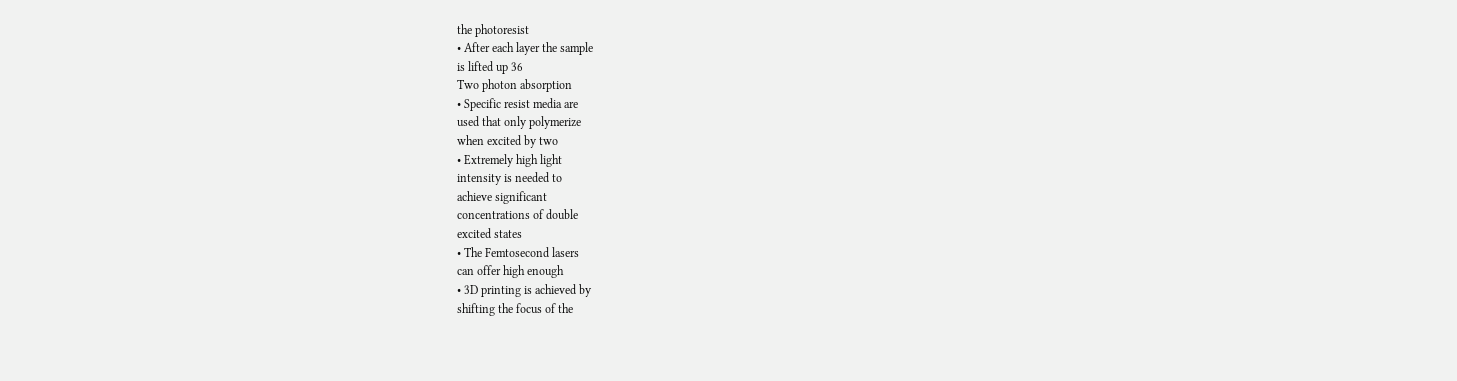the photoresist
• After each layer the sample
is lifted up 36
Two photon absorption
• Specific resist media are
used that only polymerize
when excited by two
• Extremely high light
intensity is needed to
achieve significant
concentrations of double
excited states
• The Femtosecond lasers
can offer high enough
• 3D printing is achieved by
shifting the focus of the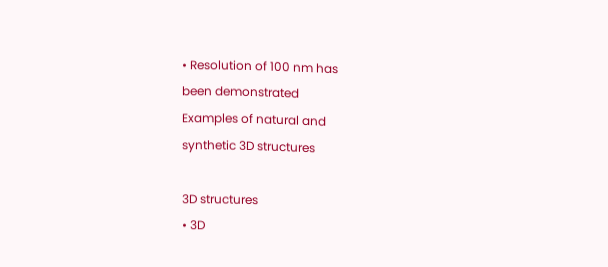• Resolution of 100 nm has
been demonstrated
Examples of natural and
synthetic 3D structures

3D structures
• 3D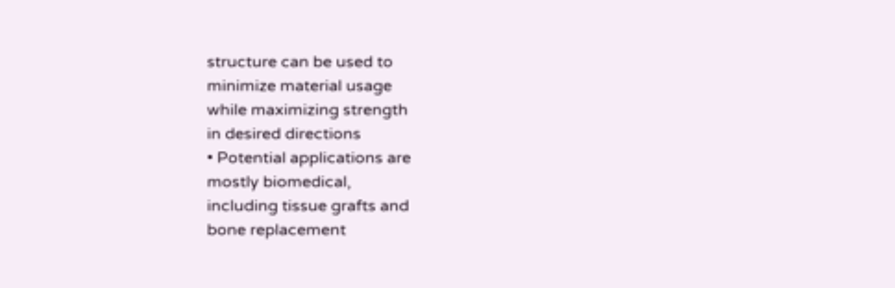structure can be used to
minimize material usage
while maximizing strength
in desired directions
• Potential applications are
mostly biomedical,
including tissue grafts and
bone replacement